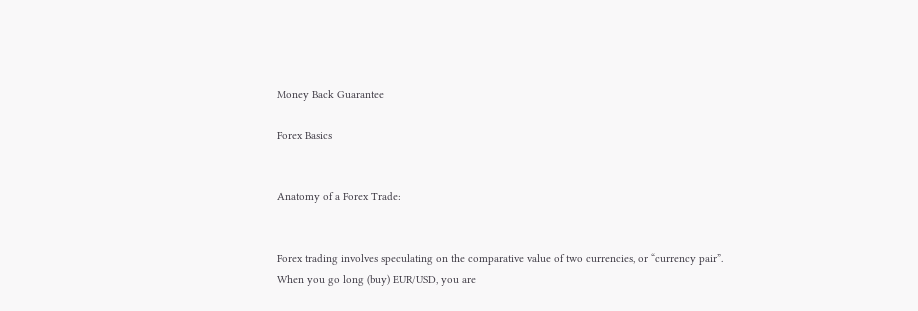Money Back Guarantee

Forex Basics


Anatomy of a Forex Trade:


Forex trading involves speculating on the comparative value of two currencies, or “currency pair”.
When you go long (buy) EUR/USD, you are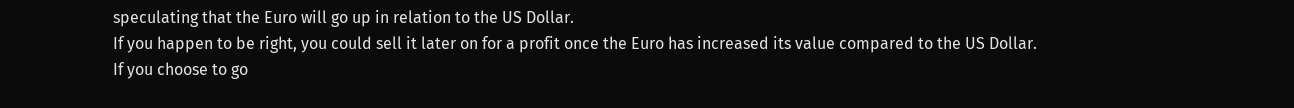speculating that the Euro will go up in relation to the US Dollar.
If you happen to be right, you could sell it later on for a profit once the Euro has increased its value compared to the US Dollar.
If you choose to go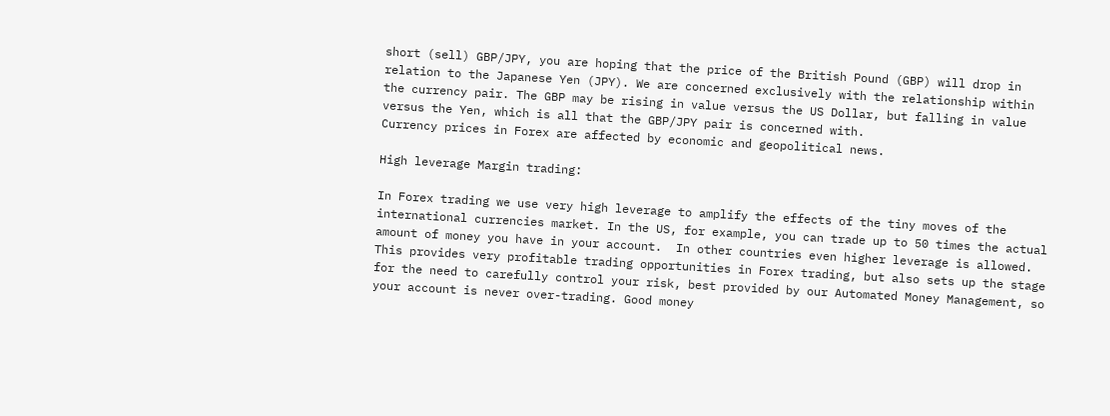short (sell) GBP/JPY, you are hoping that the price of the British Pound (GBP) will drop in relation to the Japanese Yen (JPY). We are concerned exclusively with the relationship within the currency pair. The GBP may be rising in value versus the US Dollar, but falling in value versus the Yen, which is all that the GBP/JPY pair is concerned with.
Currency prices in Forex are affected by economic and geopolitical news.

High leverage Margin trading:

In Forex trading we use very high leverage to amplify the effects of the tiny moves of the international currencies market. In the US, for example, you can trade up to 50 times the actual amount of money you have in your account.  In other countries even higher leverage is allowed.
This provides very profitable trading opportunities in Forex trading, but also sets up the stage for the need to carefully control your risk, best provided by our Automated Money Management, so your account is never over-trading. Good money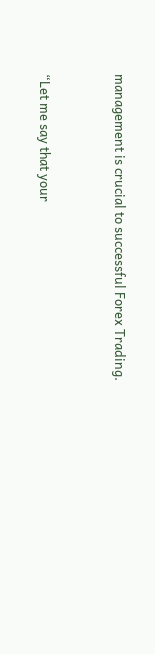management is crucial to successful Forex Trading.


“Let me say that your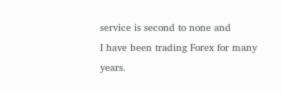service is second to none and
I have been trading Forex for many years.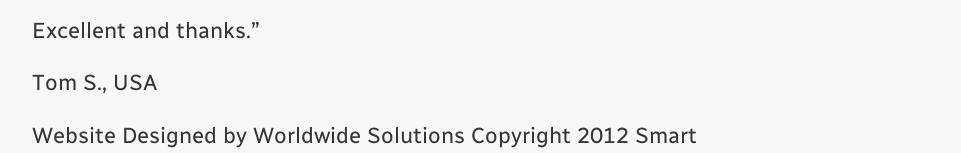Excellent and thanks.”

Tom S., USA

Website Designed by Worldwide Solutions Copyright 2012 Smart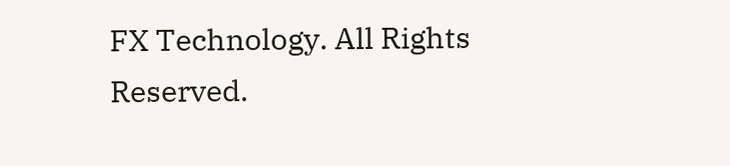FX Technology. All Rights Reserved.